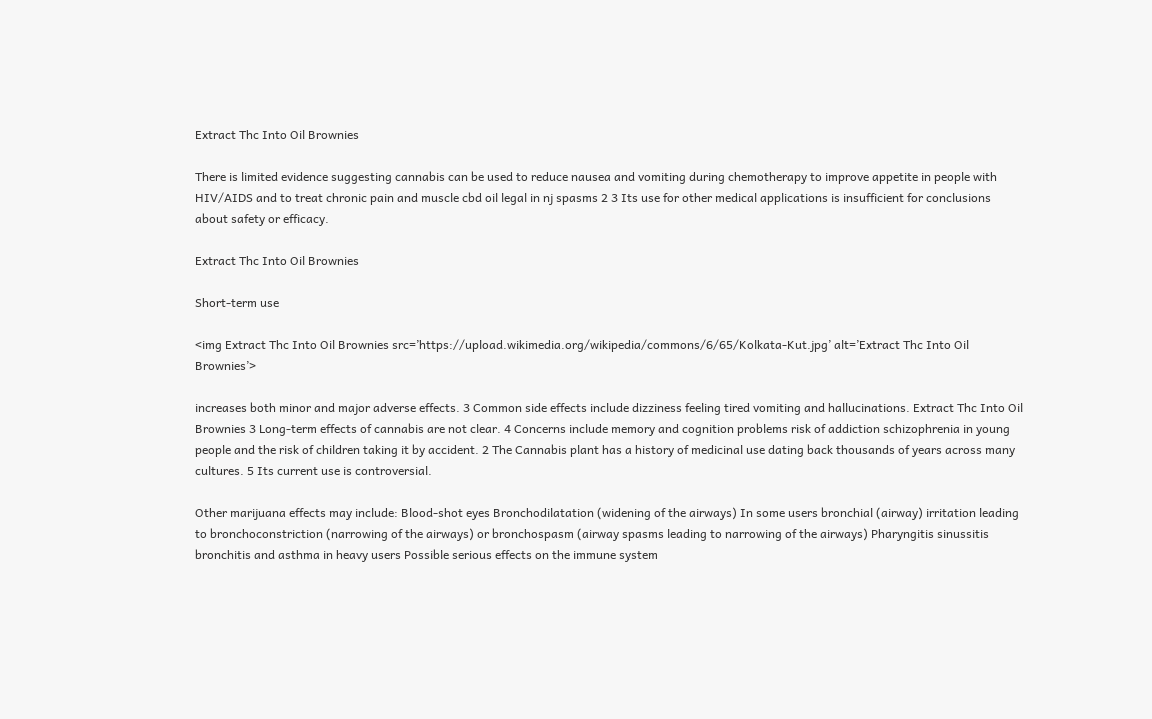Extract Thc Into Oil Brownies

There is limited evidence suggesting cannabis can be used to reduce nausea and vomiting during chemotherapy to improve appetite in people with HIV/AIDS and to treat chronic pain and muscle cbd oil legal in nj spasms 2 3 Its use for other medical applications is insufficient for conclusions about safety or efficacy.

Extract Thc Into Oil Brownies

Short-term use

<img Extract Thc Into Oil Brownies src=’https://upload.wikimedia.org/wikipedia/commons/6/65/Kolkata-Kut.jpg’ alt=’Extract Thc Into Oil Brownies’>

increases both minor and major adverse effects. 3 Common side effects include dizziness feeling tired vomiting and hallucinations. Extract Thc Into Oil Brownies 3 Long-term effects of cannabis are not clear. 4 Concerns include memory and cognition problems risk of addiction schizophrenia in young people and the risk of children taking it by accident. 2 The Cannabis plant has a history of medicinal use dating back thousands of years across many cultures. 5 Its current use is controversial.

Other marijuana effects may include: Blood-shot eyes Bronchodilatation (widening of the airways) In some users bronchial (airway) irritation leading to bronchoconstriction (narrowing of the airways) or bronchospasm (airway spasms leading to narrowing of the airways) Pharyngitis sinussitis bronchitis and asthma in heavy users Possible serious effects on the immune system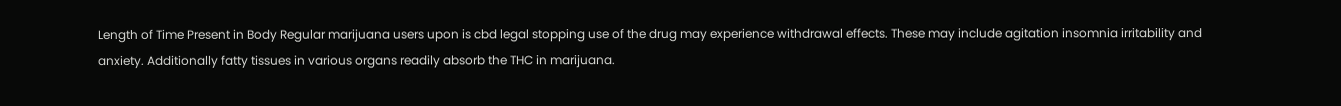Length of Time Present in Body Regular marijuana users upon is cbd legal stopping use of the drug may experience withdrawal effects. These may include agitation insomnia irritability and anxiety. Additionally fatty tissues in various organs readily absorb the THC in marijuana.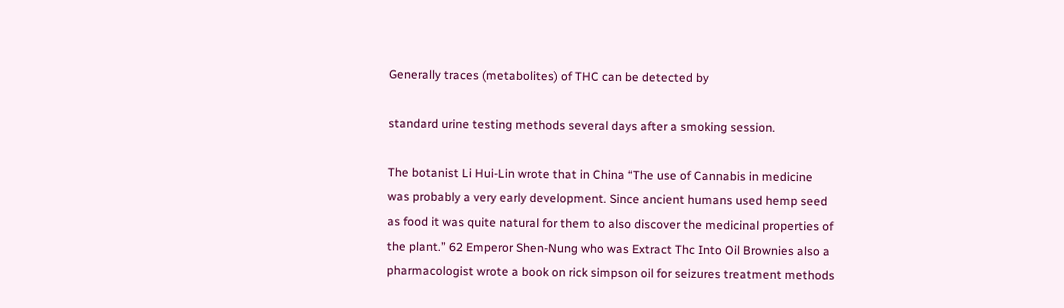Generally traces (metabolites) of THC can be detected by

standard urine testing methods several days after a smoking session.

The botanist Li Hui-Lin wrote that in China “The use of Cannabis in medicine was probably a very early development. Since ancient humans used hemp seed as food it was quite natural for them to also discover the medicinal properties of the plant.” 62 Emperor Shen-Nung who was Extract Thc Into Oil Brownies also a pharmacologist wrote a book on rick simpson oil for seizures treatment methods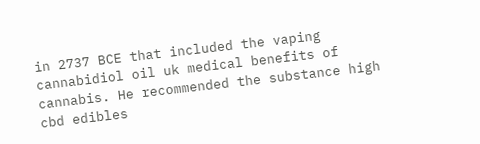in 2737 BCE that included the vaping cannabidiol oil uk medical benefits of cannabis. He recommended the substance high cbd edibles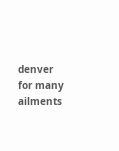denver for many ailments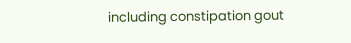including constipation gout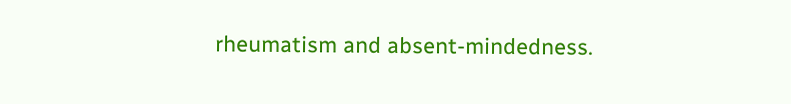rheumatism and absent-mindedness.